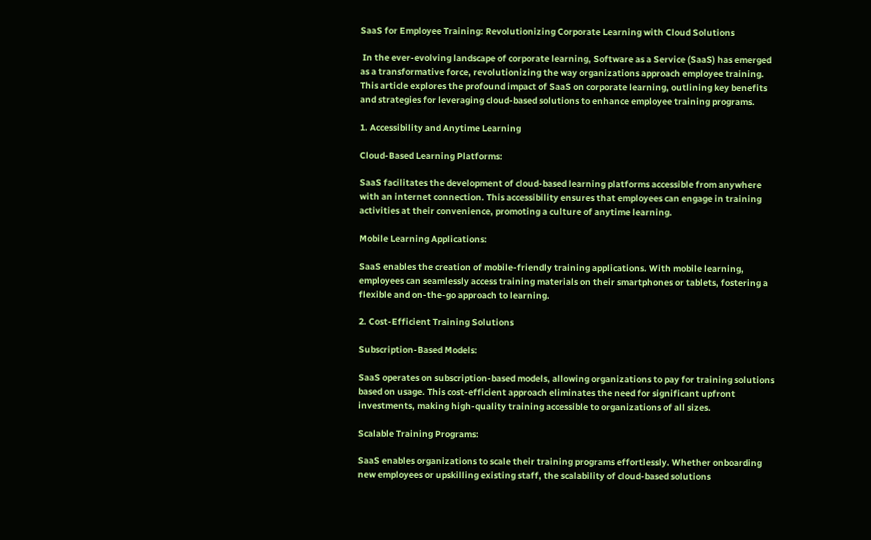SaaS for Employee Training: Revolutionizing Corporate Learning with Cloud Solutions

 In the ever-evolving landscape of corporate learning, Software as a Service (SaaS) has emerged as a transformative force, revolutionizing the way organizations approach employee training. This article explores the profound impact of SaaS on corporate learning, outlining key benefits and strategies for leveraging cloud-based solutions to enhance employee training programs.

1. Accessibility and Anytime Learning

Cloud-Based Learning Platforms:

SaaS facilitates the development of cloud-based learning platforms accessible from anywhere with an internet connection. This accessibility ensures that employees can engage in training activities at their convenience, promoting a culture of anytime learning.

Mobile Learning Applications:

SaaS enables the creation of mobile-friendly training applications. With mobile learning, employees can seamlessly access training materials on their smartphones or tablets, fostering a flexible and on-the-go approach to learning.

2. Cost-Efficient Training Solutions

Subscription-Based Models:

SaaS operates on subscription-based models, allowing organizations to pay for training solutions based on usage. This cost-efficient approach eliminates the need for significant upfront investments, making high-quality training accessible to organizations of all sizes.

Scalable Training Programs:

SaaS enables organizations to scale their training programs effortlessly. Whether onboarding new employees or upskilling existing staff, the scalability of cloud-based solutions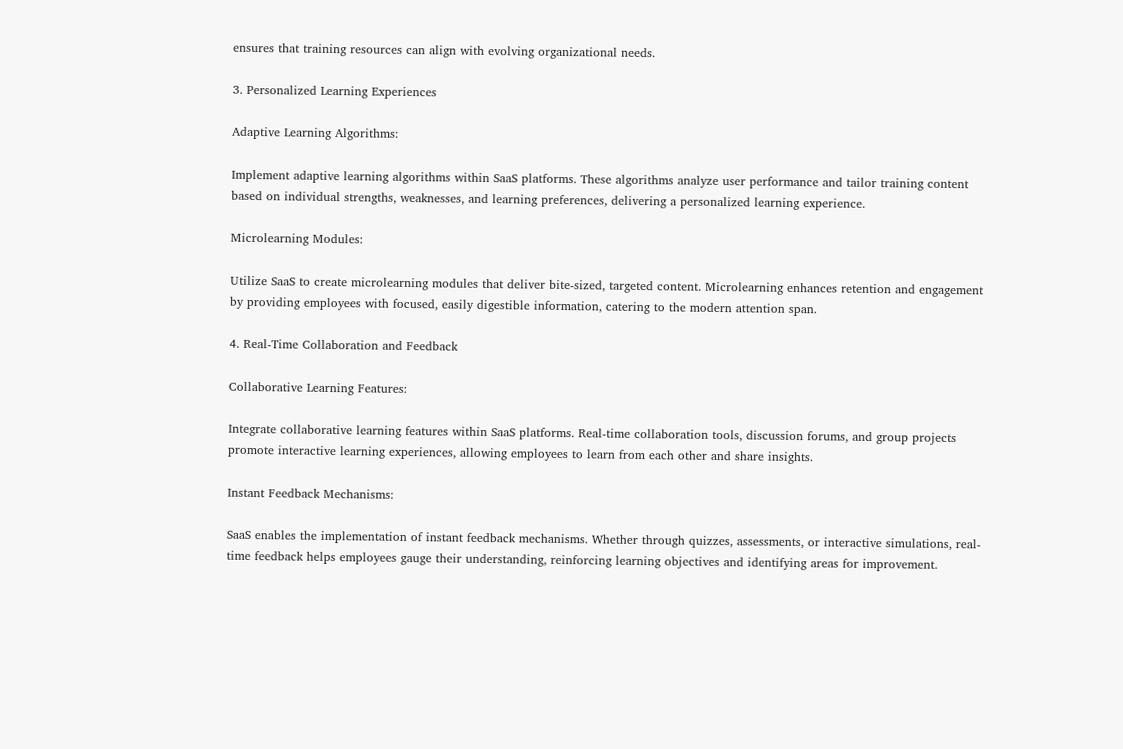ensures that training resources can align with evolving organizational needs.

3. Personalized Learning Experiences

Adaptive Learning Algorithms:

Implement adaptive learning algorithms within SaaS platforms. These algorithms analyze user performance and tailor training content based on individual strengths, weaknesses, and learning preferences, delivering a personalized learning experience.

Microlearning Modules:

Utilize SaaS to create microlearning modules that deliver bite-sized, targeted content. Microlearning enhances retention and engagement by providing employees with focused, easily digestible information, catering to the modern attention span.

4. Real-Time Collaboration and Feedback

Collaborative Learning Features:

Integrate collaborative learning features within SaaS platforms. Real-time collaboration tools, discussion forums, and group projects promote interactive learning experiences, allowing employees to learn from each other and share insights.

Instant Feedback Mechanisms:

SaaS enables the implementation of instant feedback mechanisms. Whether through quizzes, assessments, or interactive simulations, real-time feedback helps employees gauge their understanding, reinforcing learning objectives and identifying areas for improvement.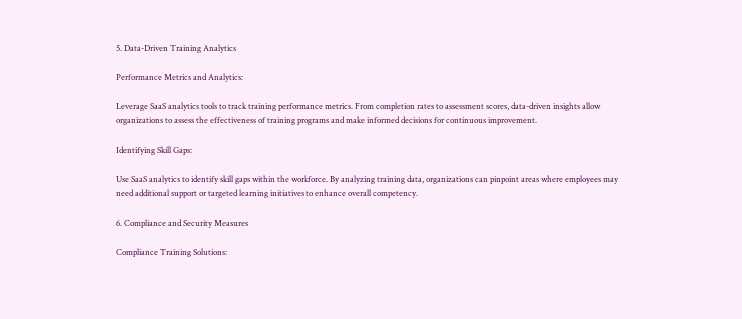5. Data-Driven Training Analytics

Performance Metrics and Analytics:

Leverage SaaS analytics tools to track training performance metrics. From completion rates to assessment scores, data-driven insights allow organizations to assess the effectiveness of training programs and make informed decisions for continuous improvement.

Identifying Skill Gaps:

Use SaaS analytics to identify skill gaps within the workforce. By analyzing training data, organizations can pinpoint areas where employees may need additional support or targeted learning initiatives to enhance overall competency.

6. Compliance and Security Measures

Compliance Training Solutions: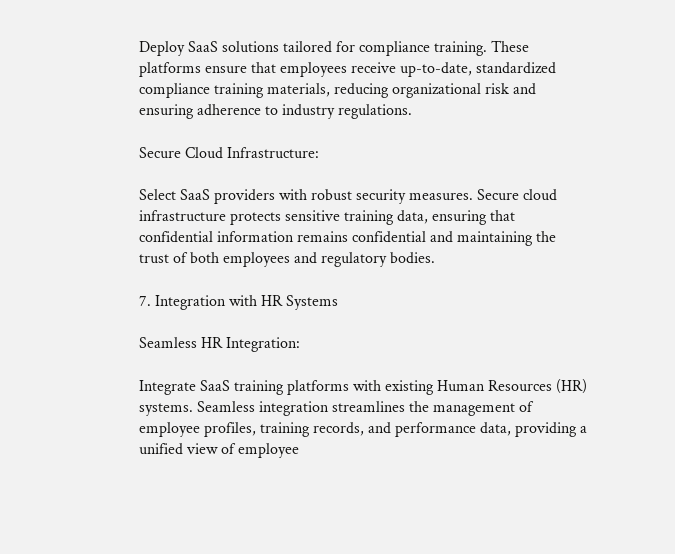Deploy SaaS solutions tailored for compliance training. These platforms ensure that employees receive up-to-date, standardized compliance training materials, reducing organizational risk and ensuring adherence to industry regulations.

Secure Cloud Infrastructure:

Select SaaS providers with robust security measures. Secure cloud infrastructure protects sensitive training data, ensuring that confidential information remains confidential and maintaining the trust of both employees and regulatory bodies.

7. Integration with HR Systems

Seamless HR Integration:

Integrate SaaS training platforms with existing Human Resources (HR) systems. Seamless integration streamlines the management of employee profiles, training records, and performance data, providing a unified view of employee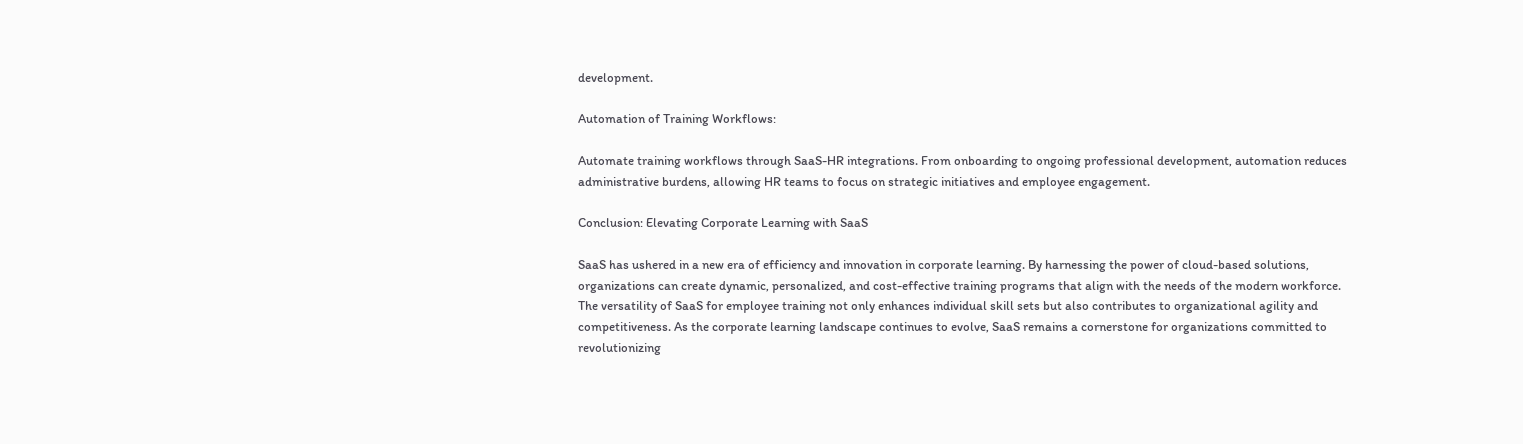development.

Automation of Training Workflows:

Automate training workflows through SaaS-HR integrations. From onboarding to ongoing professional development, automation reduces administrative burdens, allowing HR teams to focus on strategic initiatives and employee engagement.

Conclusion: Elevating Corporate Learning with SaaS

SaaS has ushered in a new era of efficiency and innovation in corporate learning. By harnessing the power of cloud-based solutions, organizations can create dynamic, personalized, and cost-effective training programs that align with the needs of the modern workforce. The versatility of SaaS for employee training not only enhances individual skill sets but also contributes to organizational agility and competitiveness. As the corporate learning landscape continues to evolve, SaaS remains a cornerstone for organizations committed to revolutionizing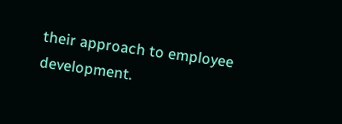their approach to employee development.